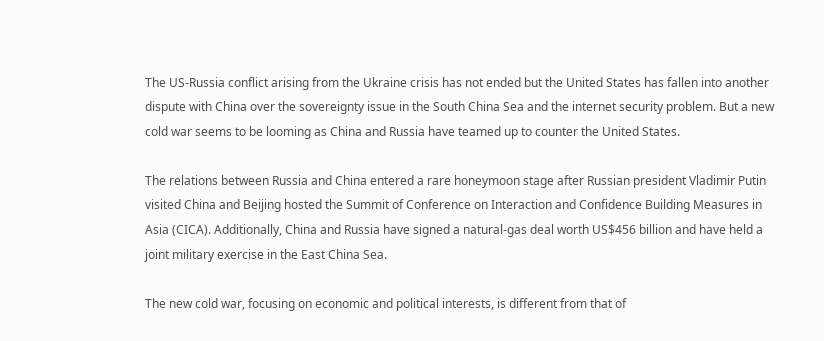The US-Russia conflict arising from the Ukraine crisis has not ended but the United States has fallen into another dispute with China over the sovereignty issue in the South China Sea and the internet security problem. But a new cold war seems to be looming as China and Russia have teamed up to counter the United States.

The relations between Russia and China entered a rare honeymoon stage after Russian president Vladimir Putin visited China and Beijing hosted the Summit of Conference on Interaction and Confidence Building Measures in Asia (CICA). Additionally, China and Russia have signed a natural-gas deal worth US$456 billion and have held a joint military exercise in the East China Sea.

The new cold war, focusing on economic and political interests, is different from that of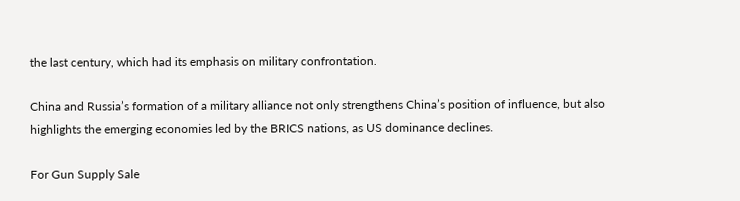the last century, which had its emphasis on military confrontation.

China and Russia’s formation of a military alliance not only strengthens China’s position of influence, but also highlights the emerging economies led by the BRICS nations, as US dominance declines.

For Gun Supply Sale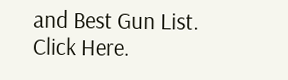and Best Gun List. Click Here.